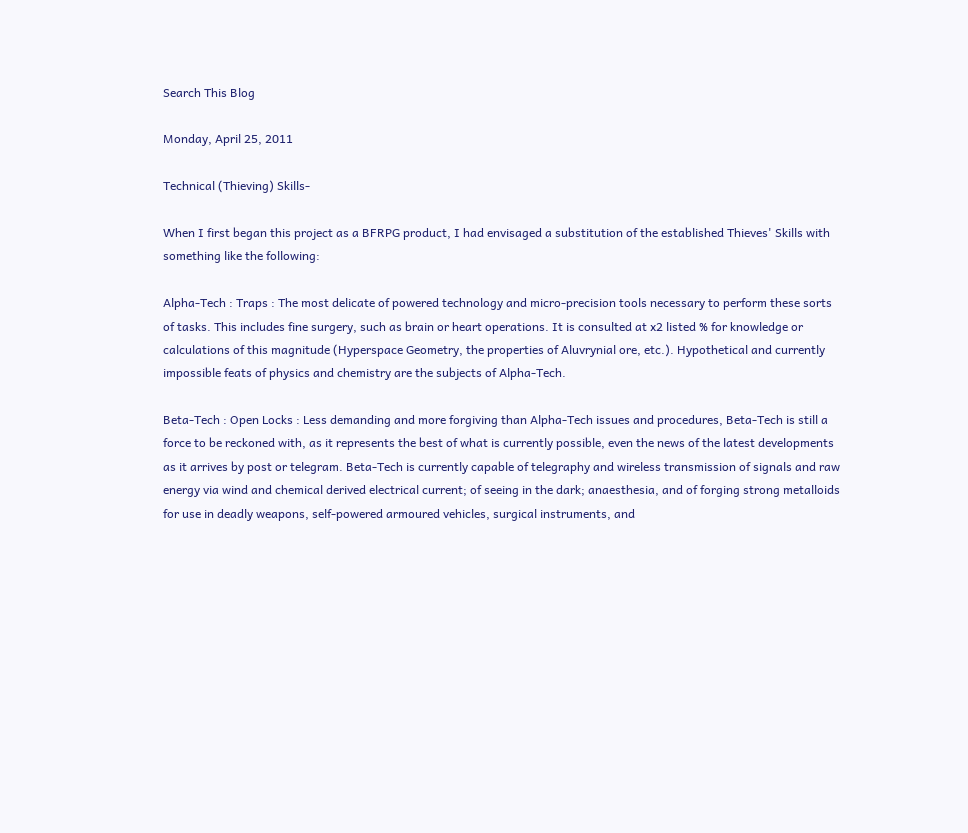Search This Blog

Monday, April 25, 2011

Technical (Thieving) Skills-

When I first began this project as a BFRPG product, I had envisaged a substitution of the established Thieves' Skills with something like the following:

Alpha-Tech : Traps : The most delicate of powered technology and micro-precision tools necessary to perform these sorts of tasks. This includes fine surgery, such as brain or heart operations. It is consulted at x2 listed % for knowledge or calculations of this magnitude (Hyperspace Geometry, the properties of Aluvrynial ore, etc.). Hypothetical and currently impossible feats of physics and chemistry are the subjects of Alpha-Tech.

Beta-Tech : Open Locks : Less demanding and more forgiving than Alpha-Tech issues and procedures, Beta-Tech is still a force to be reckoned with, as it represents the best of what is currently possible, even the news of the latest developments as it arrives by post or telegram. Beta-Tech is currently capable of telegraphy and wireless transmission of signals and raw energy via wind and chemical derived electrical current; of seeing in the dark; anaesthesia, and of forging strong metalloids for use in deadly weapons, self-powered armoured vehicles, surgical instruments, and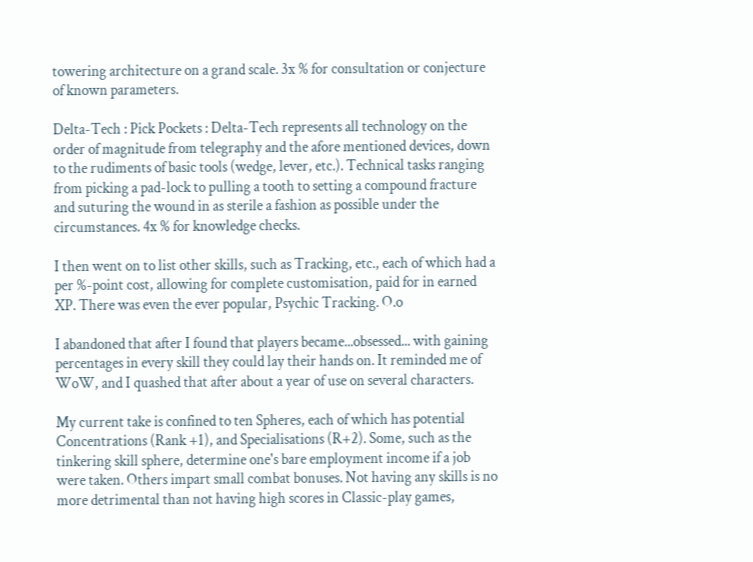towering architecture on a grand scale. 3x % for consultation or conjecture of known parameters.

Delta-Tech : Pick Pockets : Delta-Tech represents all technology on the order of magnitude from telegraphy and the afore mentioned devices, down to the rudiments of basic tools (wedge, lever, etc.). Technical tasks ranging from picking a pad-lock to pulling a tooth to setting a compound fracture and suturing the wound in as sterile a fashion as possible under the circumstances. 4x % for knowledge checks.

I then went on to list other skills, such as Tracking, etc., each of which had a per %-point cost, allowing for complete customisation, paid for in earned XP. There was even the ever popular, Psychic Tracking. O.o

I abandoned that after I found that players became...obsessed... with gaining percentages in every skill they could lay their hands on. It reminded me of WoW, and I quashed that after about a year of use on several characters.

My current take is confined to ten Spheres, each of which has potential Concentrations (Rank +1), and Specialisations (R+2). Some, such as the tinkering skill sphere, determine one's bare employment income if a job were taken. Others impart small combat bonuses. Not having any skills is no more detrimental than not having high scores in Classic-play games,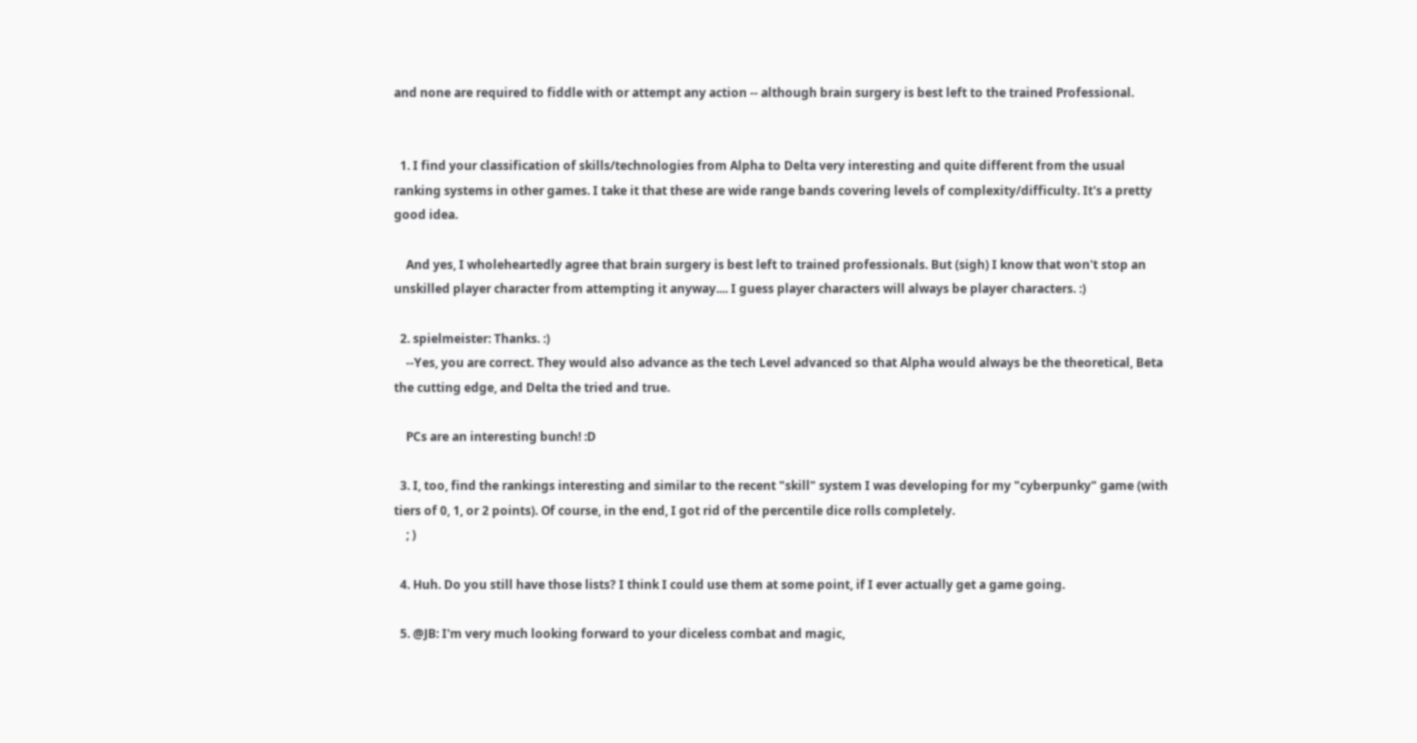and none are required to fiddle with or attempt any action -- although brain surgery is best left to the trained Professional.


  1. I find your classification of skills/technologies from Alpha to Delta very interesting and quite different from the usual ranking systems in other games. I take it that these are wide range bands covering levels of complexity/difficulty. It's a pretty good idea.

    And yes, I wholeheartedly agree that brain surgery is best left to trained professionals. But (sigh) I know that won't stop an unskilled player character from attempting it anyway.... I guess player characters will always be player characters. :)

  2. spielmeister: Thanks. :)
    --Yes, you are correct. They would also advance as the tech Level advanced so that Alpha would always be the theoretical, Beta the cutting edge, and Delta the tried and true.

    PCs are an interesting bunch! :D

  3. I, too, find the rankings interesting and similar to the recent "skill" system I was developing for my "cyberpunky" game (with tiers of 0, 1, or 2 points). Of course, in the end, I got rid of the percentile dice rolls completely.
    ; )

  4. Huh. Do you still have those lists? I think I could use them at some point, if I ever actually get a game going.

  5. @JB: I'm very much looking forward to your diceless combat and magic,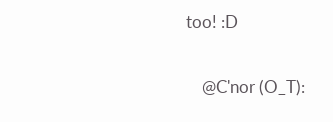too! :D

    @C'nor (O_T):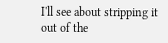I'll see about stripping it out of the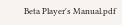Beta Player's Manual.pdf